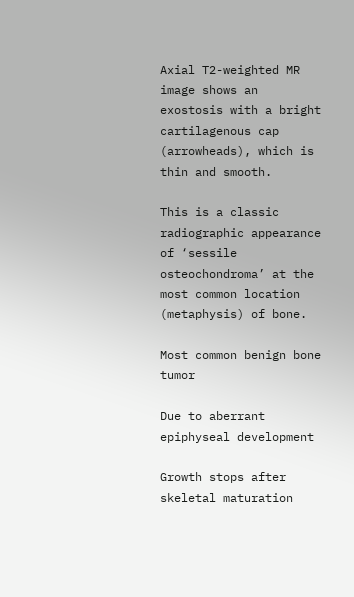Axial T2-weighted MR image shows an exostosis with a bright cartilagenous cap (arrowheads), which is thin and smooth.

This is a classic radiographic appearance of ‘sessile osteochondroma’ at the most common location (metaphysis) of bone.

Most common benign bone tumor

Due to aberrant epiphyseal development

Growth stops after skeletal maturation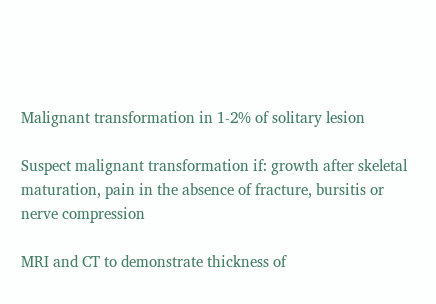Malignant transformation in 1-2% of solitary lesion

Suspect malignant transformation if: growth after skeletal maturation, pain in the absence of fracture, bursitis or nerve compression

MRI and CT to demonstrate thickness of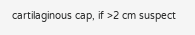cartilaginous cap, if >2 cm suspect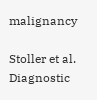malignancy

Stoller et al. Diagnostic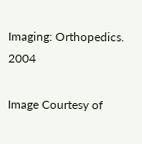Imaging: Orthopedics. 2004

Image Courtesy of